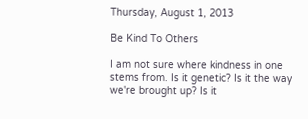Thursday, August 1, 2013

Be Kind To Others

I am not sure where kindness in one stems from. Is it genetic? Is it the way we're brought up? Is it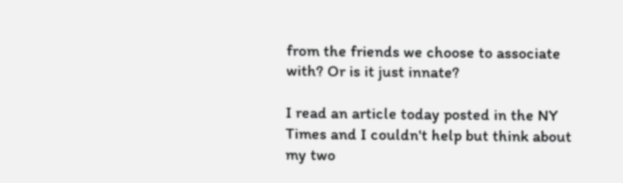from the friends we choose to associate with? Or is it just innate?

I read an article today posted in the NY Times and I couldn't help but think about my two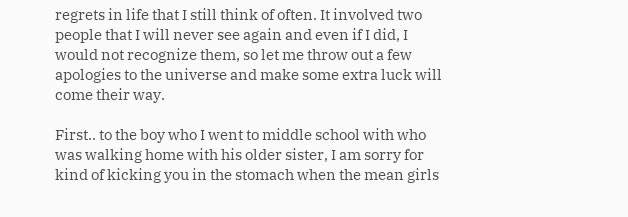regrets in life that I still think of often. It involved two people that I will never see again and even if I did, I would not recognize them, so let me throw out a few apologies to the universe and make some extra luck will come their way.

First.. to the boy who I went to middle school with who was walking home with his older sister, I am sorry for kind of kicking you in the stomach when the mean girls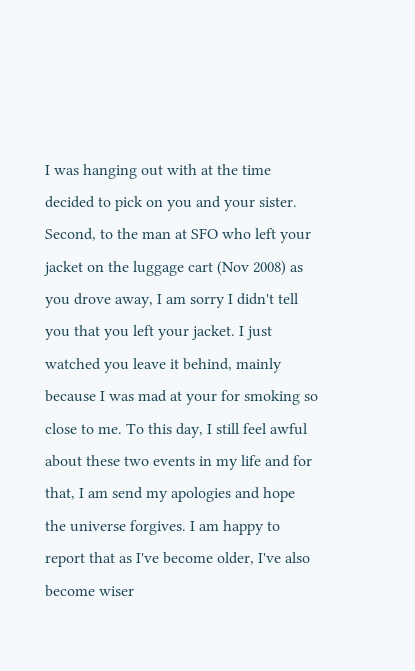I was hanging out with at the time decided to pick on you and your sister. Second, to the man at SFO who left your jacket on the luggage cart (Nov 2008) as you drove away, I am sorry I didn't tell you that you left your jacket. I just watched you leave it behind, mainly because I was mad at your for smoking so close to me. To this day, I still feel awful about these two events in my life and for that, I am send my apologies and hope the universe forgives. I am happy to report that as I've become older, I've also become wiser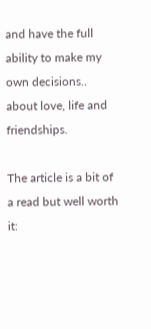and have the full ability to make my own decisions.. about love, life and friendships.

The article is a bit of a read but well worth it: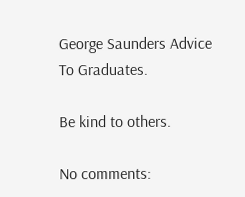George Saunders Advice To Graduates.

Be kind to others.

No comments: